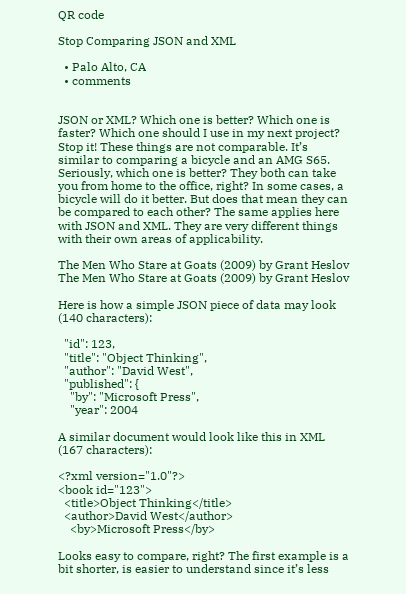QR code

Stop Comparing JSON and XML

  • Palo Alto, CA
  • comments


JSON or XML? Which one is better? Which one is faster? Which one should I use in my next project? Stop it! These things are not comparable. It’s similar to comparing a bicycle and an AMG S65. Seriously, which one is better? They both can take you from home to the office, right? In some cases, a bicycle will do it better. But does that mean they can be compared to each other? The same applies here with JSON and XML. They are very different things with their own areas of applicability.

The Men Who Stare at Goats (2009) by Grant Heslov
The Men Who Stare at Goats (2009) by Grant Heslov

Here is how a simple JSON piece of data may look (140 characters):

  "id": 123,
  "title": "Object Thinking",
  "author": "David West",
  "published": {
    "by": "Microsoft Press",
    "year": 2004

A similar document would look like this in XML (167 characters):

<?xml version="1.0"?>
<book id="123">
  <title>Object Thinking</title>
  <author>David West</author>
    <by>Microsoft Press</by>

Looks easy to compare, right? The first example is a bit shorter, is easier to understand since it’s less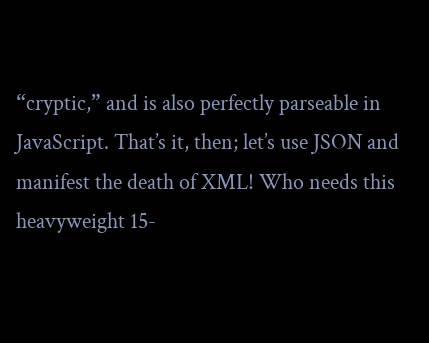“cryptic,” and is also perfectly parseable in JavaScript. That’s it, then; let’s use JSON and manifest the death of XML! Who needs this heavyweight 15-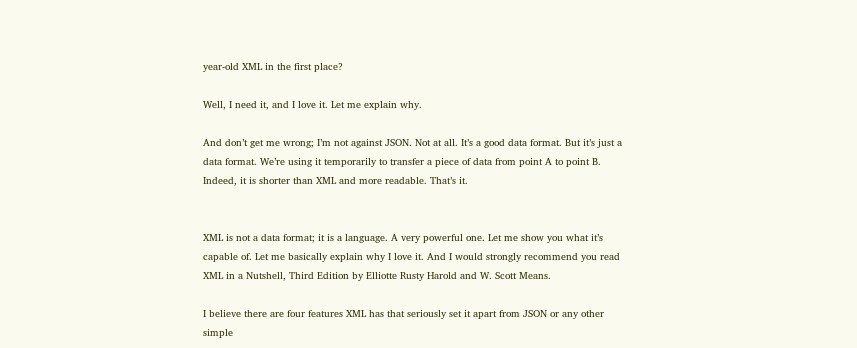year-old XML in the first place?

Well, I need it, and I love it. Let me explain why.

And don’t get me wrong; I’m not against JSON. Not at all. It’s a good data format. But it’s just a data format. We’re using it temporarily to transfer a piece of data from point A to point B. Indeed, it is shorter than XML and more readable. That’s it.


XML is not a data format; it is a language. A very powerful one. Let me show you what it’s capable of. Let me basically explain why I love it. And I would strongly recommend you read XML in a Nutshell, Third Edition by Elliotte Rusty Harold and W. Scott Means.

I believe there are four features XML has that seriously set it apart from JSON or any other simple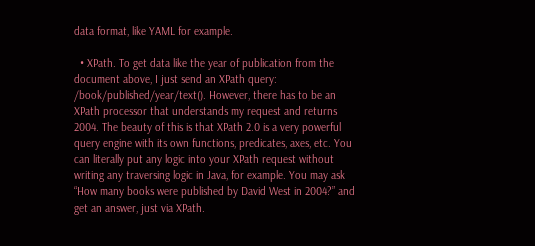data format, like YAML for example.

  • XPath. To get data like the year of publication from the document above, I just send an XPath query: /book/published/year/text(). However, there has to be an XPath processor that understands my request and returns 2004. The beauty of this is that XPath 2.0 is a very powerful query engine with its own functions, predicates, axes, etc. You can literally put any logic into your XPath request without writing any traversing logic in Java, for example. You may ask “How many books were published by David West in 2004?” and get an answer, just via XPath.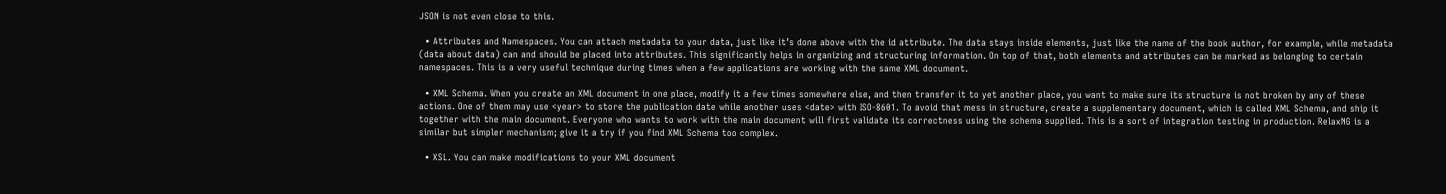JSON is not even close to this.

  • Attributes and Namespaces. You can attach metadata to your data, just like it’s done above with the id attribute. The data stays inside elements, just like the name of the book author, for example, while metadata (data about data) can and should be placed into attributes. This significantly helps in organizing and structuring information. On top of that, both elements and attributes can be marked as belonging to certain namespaces. This is a very useful technique during times when a few applications are working with the same XML document.

  • XML Schema. When you create an XML document in one place, modify it a few times somewhere else, and then transfer it to yet another place, you want to make sure its structure is not broken by any of these actions. One of them may use <year> to store the publication date while another uses <date> with ISO-8601. To avoid that mess in structure, create a supplementary document, which is called XML Schema, and ship it together with the main document. Everyone who wants to work with the main document will first validate its correctness using the schema supplied. This is a sort of integration testing in production. RelaxNG is a similar but simpler mechanism; give it a try if you find XML Schema too complex.

  • XSL. You can make modifications to your XML document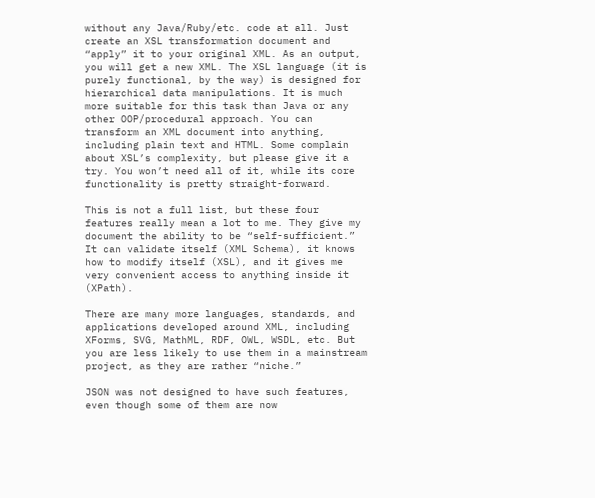without any Java/Ruby/etc. code at all. Just create an XSL transformation document and “apply” it to your original XML. As an output, you will get a new XML. The XSL language (it is purely functional, by the way) is designed for hierarchical data manipulations. It is much more suitable for this task than Java or any other OOP/procedural approach. You can transform an XML document into anything, including plain text and HTML. Some complain about XSL’s complexity, but please give it a try. You won’t need all of it, while its core functionality is pretty straight-forward.

This is not a full list, but these four features really mean a lot to me. They give my document the ability to be “self-sufficient.” It can validate itself (XML Schema), it knows how to modify itself (XSL), and it gives me very convenient access to anything inside it (XPath).

There are many more languages, standards, and applications developed around XML, including XForms, SVG, MathML, RDF, OWL, WSDL, etc. But you are less likely to use them in a mainstream project, as they are rather “niche.”

JSON was not designed to have such features, even though some of them are now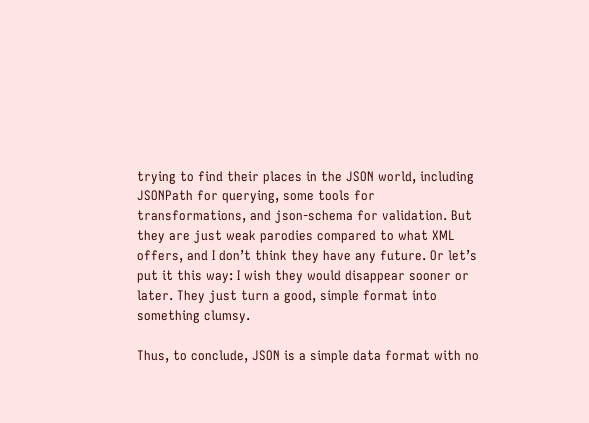trying to find their places in the JSON world, including JSONPath for querying, some tools for transformations, and json-schema for validation. But they are just weak parodies compared to what XML offers, and I don’t think they have any future. Or let’s put it this way: I wish they would disappear sooner or later. They just turn a good, simple format into something clumsy.

Thus, to conclude, JSON is a simple data format with no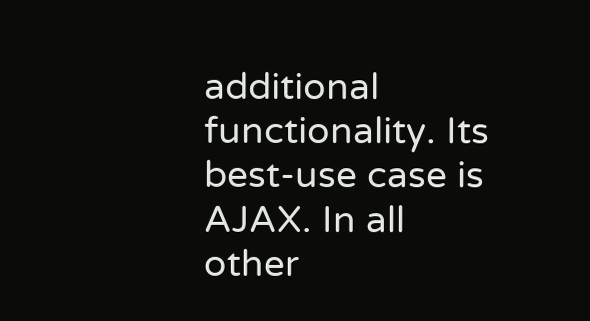additional functionality. Its best-use case is AJAX. In all other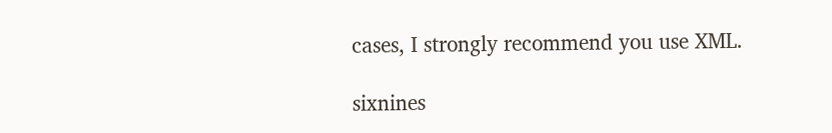cases, I strongly recommend you use XML.

sixnines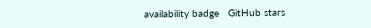availability badge   GitHub stars